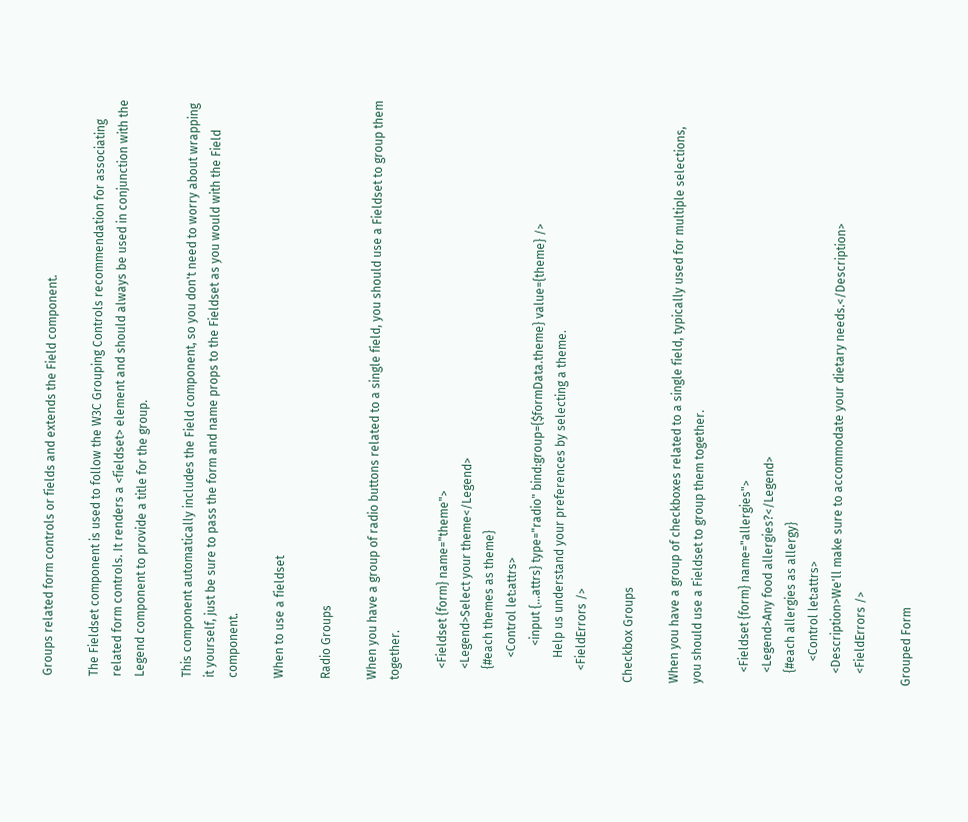Groups related form controls or fields and extends the Field component.

The Fieldset component is used to follow the W3C Grouping Controls recommendation for associating related form controls. It renders a <fieldset> element and should always be used in conjunction with the Legend component to provide a title for the group.

This component automatically includes the Field component, so you don't need to worry about wrapping it yourself, just be sure to pass the form and name props to the Fieldset as you would with the Field component.

When to use a fieldset

Radio Groups

When you have a group of radio buttons related to a single field, you should use a Fieldset to group them together.

    <Fieldset {form} name="theme">
    <Legend>Select your theme</Legend>
    {#each themes as theme}
        <Control let:attrs>
            <input {...attrs} type="radio" bind:group={$formData.theme} value={theme} />
        Help us understand your preferences by selecting a theme.
    <FieldErrors />

Checkbox Groups

When you have a group of checkboxes related to a single field, typically used for multiple selections, you should use a Fieldset to group them together.

    <Fieldset {form} name="allergies">
    <Legend>Any food allergies?</Legend>
    {#each allergies as allergy}
        <Control let:attrs>
    <Description>We'll make sure to accommodate your dietary needs.</Description>
    <FieldErrors />

Grouped Form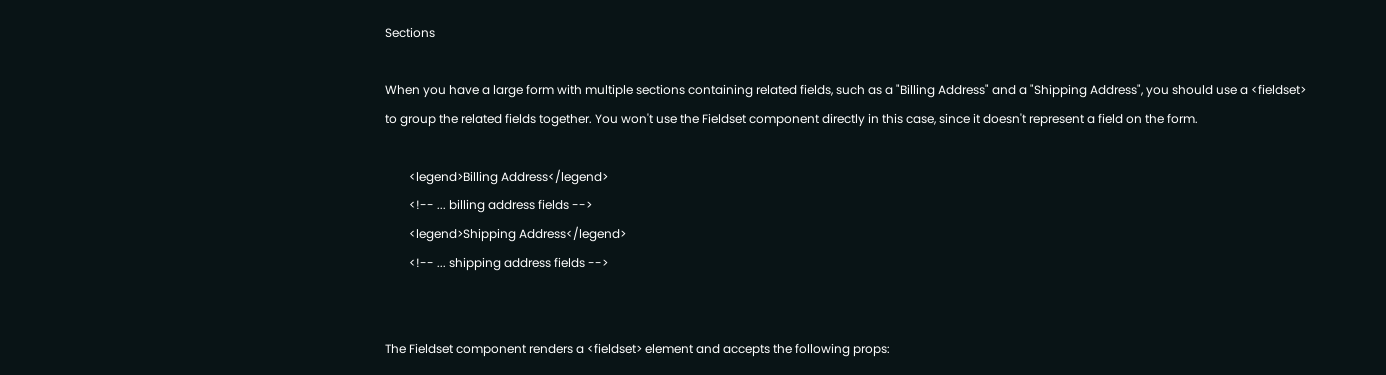Sections

When you have a large form with multiple sections containing related fields, such as a "Billing Address" and a "Shipping Address", you should use a <fieldset> to group the related fields together. You won't use the Fieldset component directly in this case, since it doesn't represent a field on the form.

        <legend>Billing Address</legend>
        <!-- ... billing address fields -->
        <legend>Shipping Address</legend>
        <!-- ... shipping address fields -->


The Fieldset component renders a <fieldset> element and accepts the following props: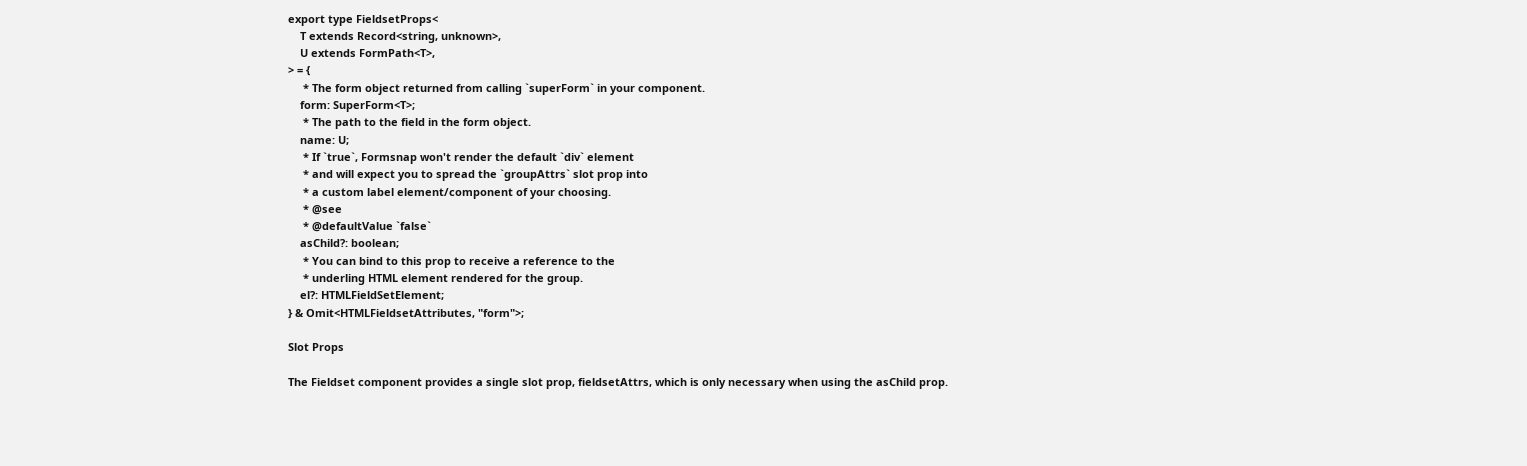export type FieldsetProps<
    T extends Record<string, unknown>,
    U extends FormPath<T>,
> = {
     * The form object returned from calling `superForm` in your component.
    form: SuperForm<T>;
     * The path to the field in the form object.
    name: U;
     * If `true`, Formsnap won't render the default `div` element
     * and will expect you to spread the `groupAttrs` slot prop into
     * a custom label element/component of your choosing.
     * @see
     * @defaultValue `false`
    asChild?: boolean;
     * You can bind to this prop to receive a reference to the
     * underling HTML element rendered for the group.
    el?: HTMLFieldSetElement;
} & Omit<HTMLFieldsetAttributes, "form">;

Slot Props

The Fieldset component provides a single slot prop, fieldsetAttrs, which is only necessary when using the asChild prop.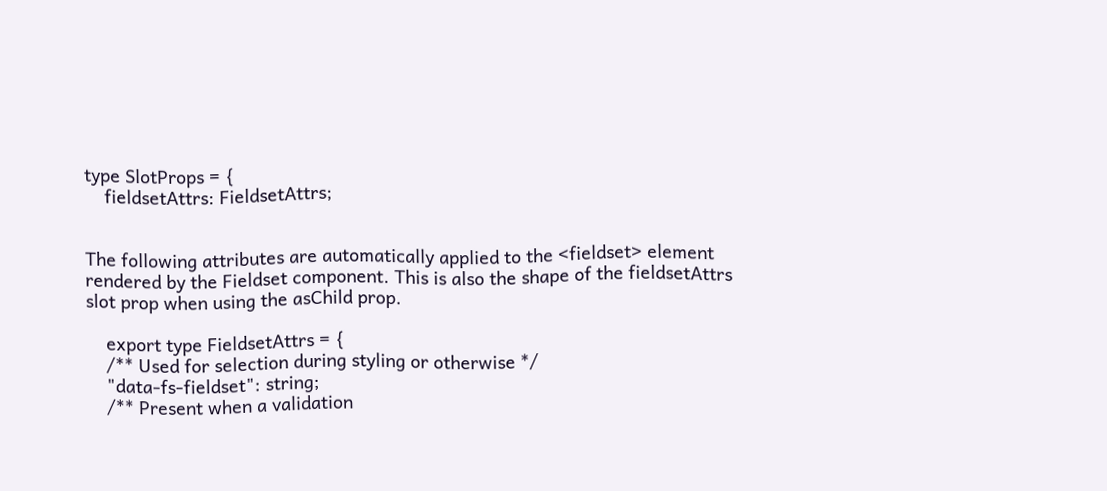type SlotProps = {
    fieldsetAttrs: FieldsetAttrs;


The following attributes are automatically applied to the <fieldset> element rendered by the Fieldset component. This is also the shape of the fieldsetAttrs slot prop when using the asChild prop.

    export type FieldsetAttrs = {
    /** Used for selection during styling or otherwise */
    "data-fs-fieldset": string;
    /** Present when a validation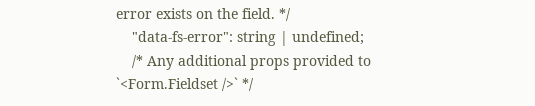error exists on the field. */
    "data-fs-error": string | undefined;
    /* Any additional props provided to `<Form.Fieldset />` */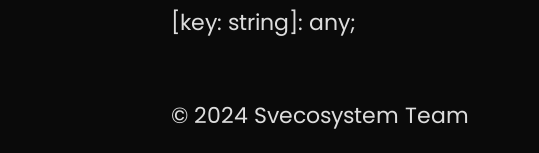[key: string]: any;

© 2024 Svecosystem Team